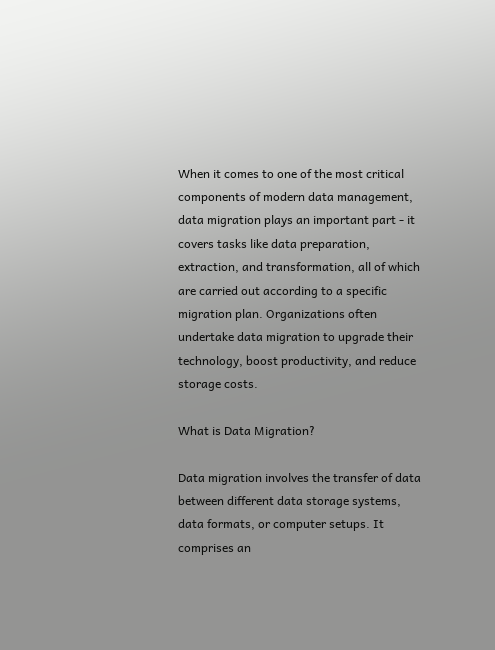When it comes to one of the most critical components of modern data management, data migration plays an important part - it covers tasks like data preparation, extraction, and transformation, all of which are carried out according to a specific migration plan. Organizations often undertake data migration to upgrade their technology, boost productivity, and reduce storage costs.

What is Data Migration?

Data migration involves the transfer of data between different data storage systems, data formats, or computer setups. It comprises an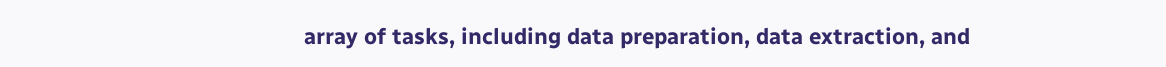array of tasks, including data preparation, data extraction, and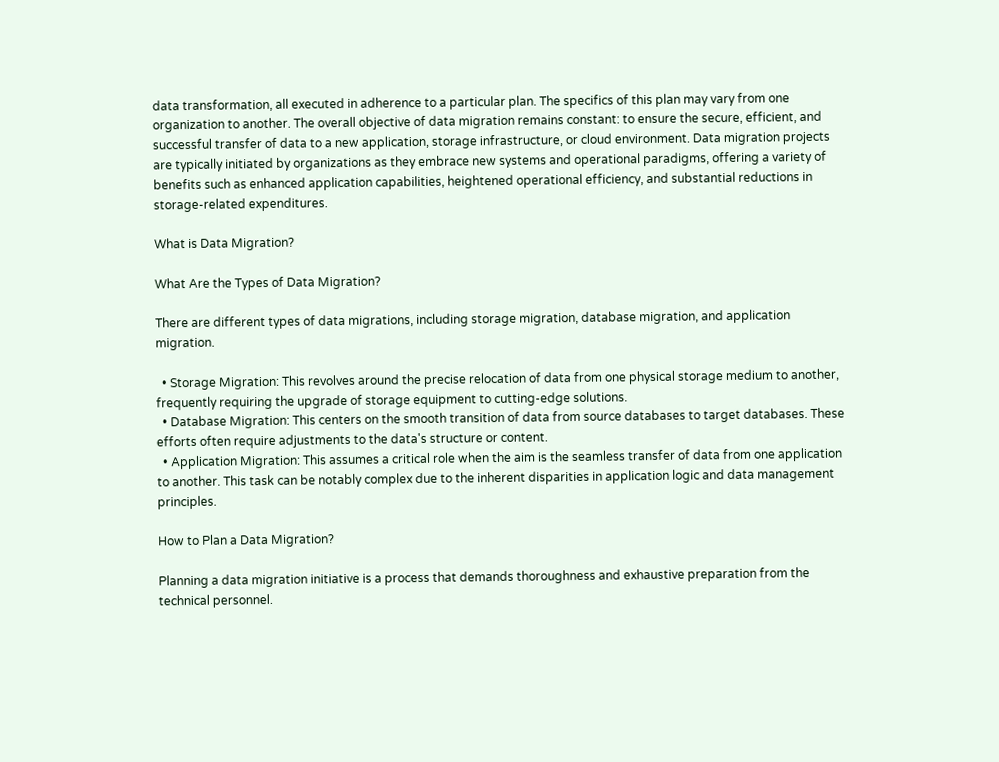data transformation, all executed in adherence to a particular plan. The specifics of this plan may vary from one organization to another. The overall objective of data migration remains constant: to ensure the secure, efficient, and successful transfer of data to a new application, storage infrastructure, or cloud environment. Data migration projects are typically initiated by organizations as they embrace new systems and operational paradigms, offering a variety of benefits such as enhanced application capabilities, heightened operational efficiency, and substantial reductions in storage-related expenditures.

What is Data Migration?

What Are the Types of Data Migration?

There are different types of data migrations, including storage migration, database migration, and application migration.

  • Storage Migration: This revolves around the precise relocation of data from one physical storage medium to another, frequently requiring the upgrade of storage equipment to cutting-edge solutions.
  • Database Migration: This centers on the smooth transition of data from source databases to target databases. These efforts often require adjustments to the data's structure or content.
  • Application Migration: This assumes a critical role when the aim is the seamless transfer of data from one application to another. This task can be notably complex due to the inherent disparities in application logic and data management principles.

How to Plan a Data Migration?

Planning a data migration initiative is a process that demands thoroughness and exhaustive preparation from the technical personnel.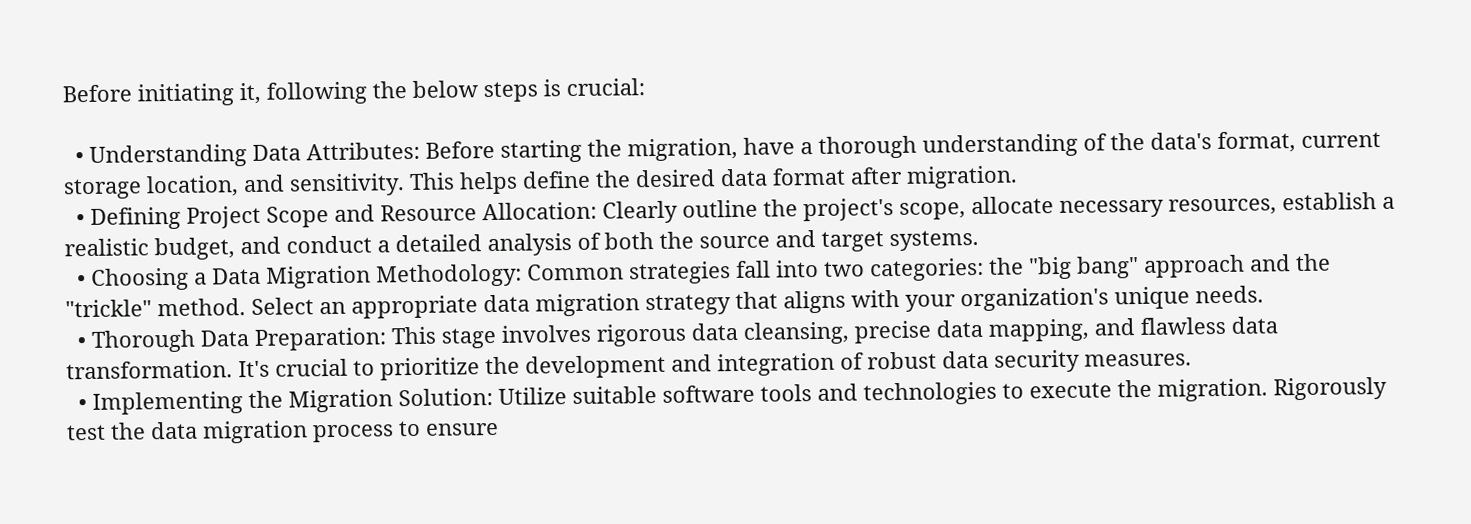Before initiating it, following the below steps is crucial:

  • Understanding Data Attributes: Before starting the migration, have a thorough understanding of the data's format, current storage location, and sensitivity. This helps define the desired data format after migration.
  • Defining Project Scope and Resource Allocation: Clearly outline the project's scope, allocate necessary resources, establish a realistic budget, and conduct a detailed analysis of both the source and target systems.
  • Choosing a Data Migration Methodology: Common strategies fall into two categories: the "big bang" approach and the "trickle" method. Select an appropriate data migration strategy that aligns with your organization's unique needs.
  • Thorough Data Preparation: This stage involves rigorous data cleansing, precise data mapping, and flawless data transformation. It's crucial to prioritize the development and integration of robust data security measures.
  • Implementing the Migration Solution: Utilize suitable software tools and technologies to execute the migration. Rigorously test the data migration process to ensure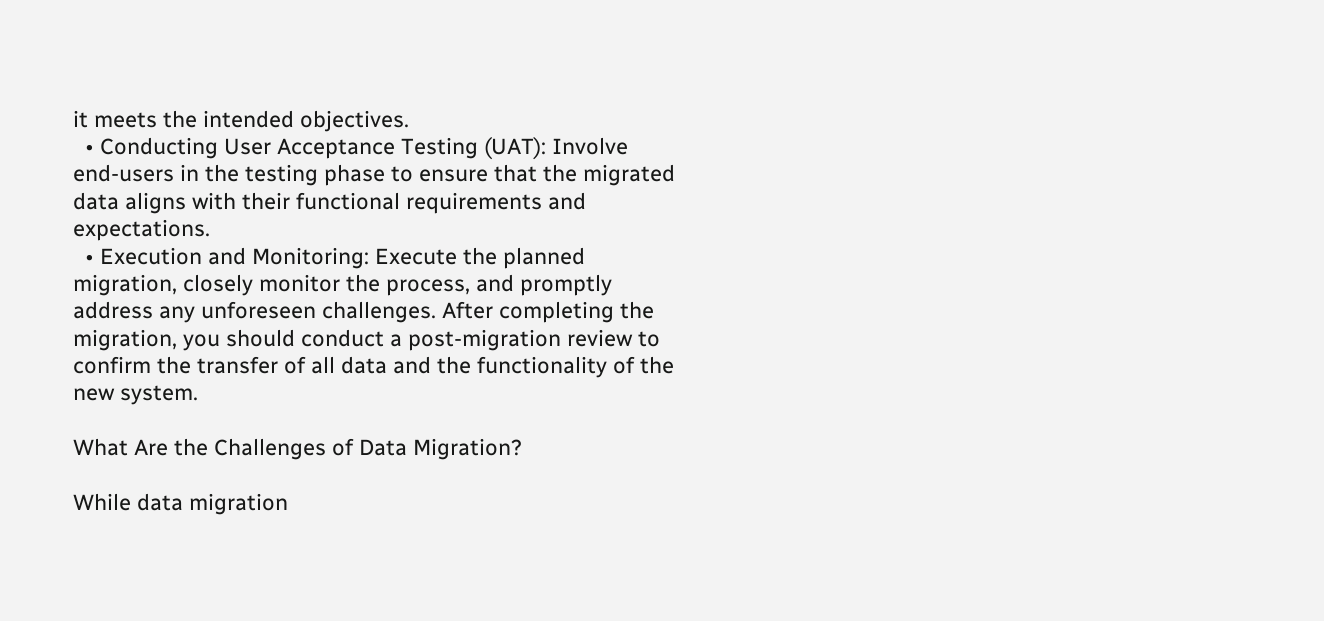it meets the intended objectives.
  • Conducting User Acceptance Testing (UAT): Involve end-users in the testing phase to ensure that the migrated data aligns with their functional requirements and expectations.
  • Execution and Monitoring: Execute the planned migration, closely monitor the process, and promptly address any unforeseen challenges. After completing the migration, you should conduct a post-migration review to confirm the transfer of all data and the functionality of the new system.

What Are the Challenges of Data Migration?

While data migration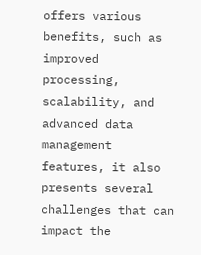offers various benefits, such as improved processing, scalability, and advanced data management features, it also presents several challenges that can impact the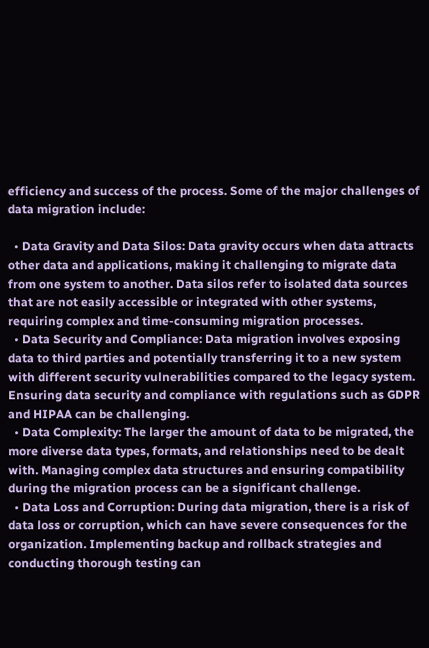efficiency and success of the process. Some of the major challenges of data migration include:

  • Data Gravity and Data Silos: Data gravity occurs when data attracts other data and applications, making it challenging to migrate data from one system to another. Data silos refer to isolated data sources that are not easily accessible or integrated with other systems, requiring complex and time-consuming migration processes.
  • Data Security and Compliance: Data migration involves exposing data to third parties and potentially transferring it to a new system with different security vulnerabilities compared to the legacy system. Ensuring data security and compliance with regulations such as GDPR and HIPAA can be challenging.
  • Data Complexity: The larger the amount of data to be migrated, the more diverse data types, formats, and relationships need to be dealt with. Managing complex data structures and ensuring compatibility during the migration process can be a significant challenge.
  • Data Loss and Corruption: During data migration, there is a risk of data loss or corruption, which can have severe consequences for the organization. Implementing backup and rollback strategies and conducting thorough testing can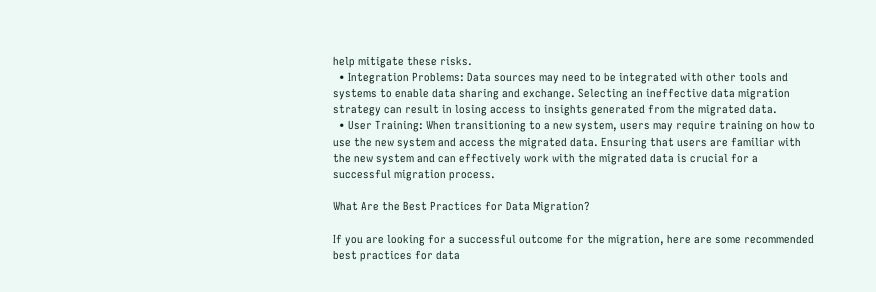help mitigate these risks.
  • Integration Problems: Data sources may need to be integrated with other tools and systems to enable data sharing and exchange. Selecting an ineffective data migration strategy can result in losing access to insights generated from the migrated data.
  • User Training: When transitioning to a new system, users may require training on how to use the new system and access the migrated data. Ensuring that users are familiar with the new system and can effectively work with the migrated data is crucial for a successful migration process.

What Are the Best Practices for Data Migration?

If you are looking for a successful outcome for the migration, here are some recommended best practices for data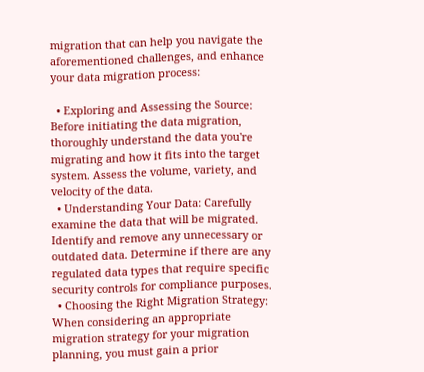migration that can help you navigate the aforementioned challenges, and enhance your data migration process:

  • Exploring and Assessing the Source: Before initiating the data migration, thoroughly understand the data you're migrating and how it fits into the target system. Assess the volume, variety, and velocity of the data.
  • Understanding Your Data: Carefully examine the data that will be migrated. Identify and remove any unnecessary or outdated data. Determine if there are any regulated data types that require specific security controls for compliance purposes.
  • Choosing the Right Migration Strategy: When considering an appropriate migration strategy for your migration planning, you must gain a prior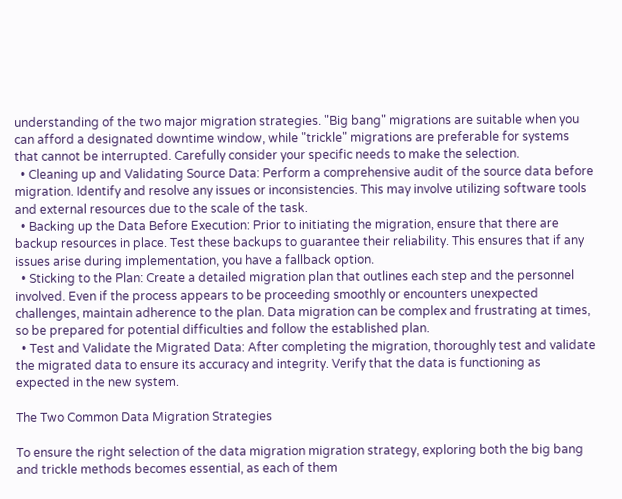understanding of the two major migration strategies. "Big bang" migrations are suitable when you can afford a designated downtime window, while "trickle" migrations are preferable for systems that cannot be interrupted. Carefully consider your specific needs to make the selection.
  • Cleaning up and Validating Source Data: Perform a comprehensive audit of the source data before migration. Identify and resolve any issues or inconsistencies. This may involve utilizing software tools and external resources due to the scale of the task.
  • Backing up the Data Before Execution: Prior to initiating the migration, ensure that there are backup resources in place. Test these backups to guarantee their reliability. This ensures that if any issues arise during implementation, you have a fallback option.
  • Sticking to the Plan: Create a detailed migration plan that outlines each step and the personnel involved. Even if the process appears to be proceeding smoothly or encounters unexpected challenges, maintain adherence to the plan. Data migration can be complex and frustrating at times, so be prepared for potential difficulties and follow the established plan.
  • Test and Validate the Migrated Data: After completing the migration, thoroughly test and validate the migrated data to ensure its accuracy and integrity. Verify that the data is functioning as expected in the new system.

The Two Common Data Migration Strategies

To ensure the right selection of the data migration migration strategy, exploring both the big bang and trickle methods becomes essential, as each of them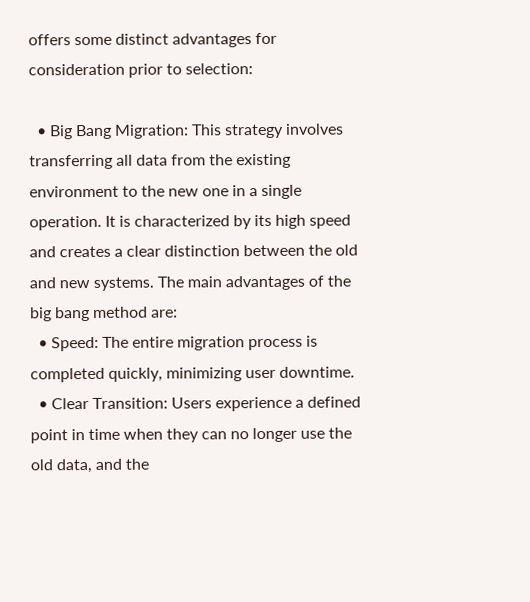offers some distinct advantages for consideration prior to selection:

  • Big Bang Migration: This strategy involves transferring all data from the existing environment to the new one in a single operation. It is characterized by its high speed and creates a clear distinction between the old and new systems. The main advantages of the big bang method are:
  • Speed: The entire migration process is completed quickly, minimizing user downtime.
  • Clear Transition: Users experience a defined point in time when they can no longer use the old data, and the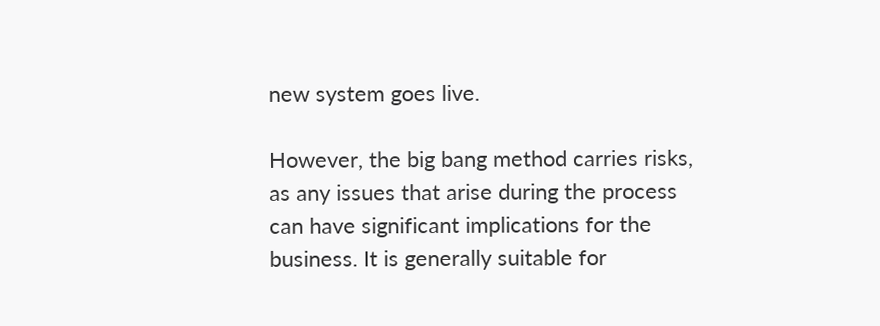new system goes live.

However, the big bang method carries risks, as any issues that arise during the process can have significant implications for the business. It is generally suitable for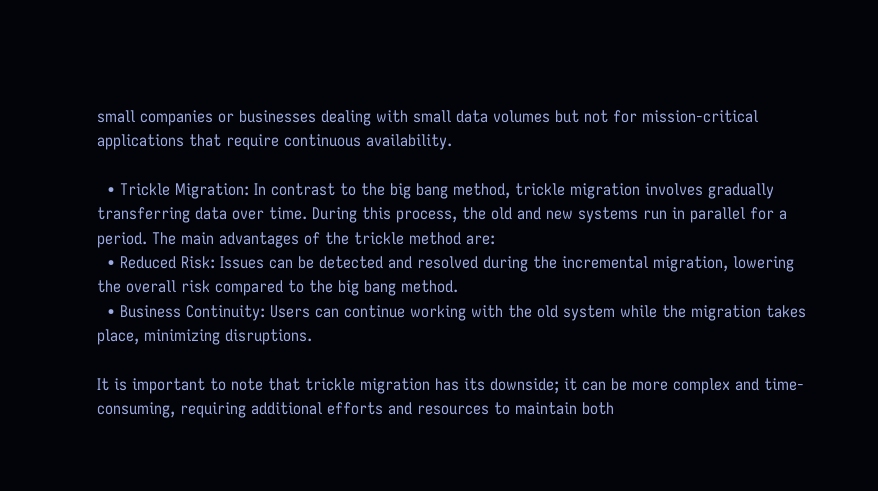small companies or businesses dealing with small data volumes but not for mission-critical applications that require continuous availability.

  • Trickle Migration: In contrast to the big bang method, trickle migration involves gradually transferring data over time. During this process, the old and new systems run in parallel for a period. The main advantages of the trickle method are:
  • Reduced Risk: Issues can be detected and resolved during the incremental migration, lowering the overall risk compared to the big bang method.
  • Business Continuity: Users can continue working with the old system while the migration takes place, minimizing disruptions.

It is important to note that trickle migration has its downside; it can be more complex and time-consuming, requiring additional efforts and resources to maintain both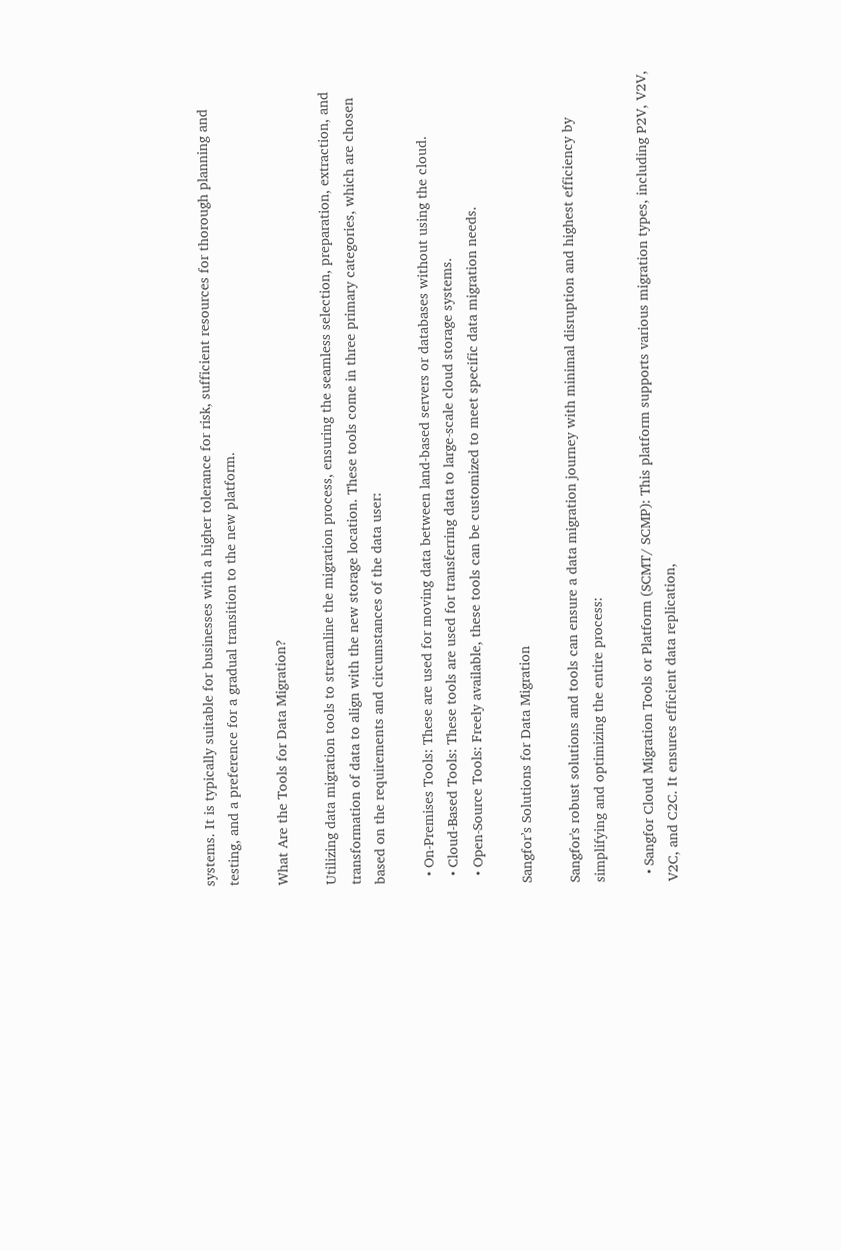systems. It is typically suitable for businesses with a higher tolerance for risk, sufficient resources for thorough planning and testing, and a preference for a gradual transition to the new platform.

What Are the Tools for Data Migration?

Utilizing data migration tools to streamline the migration process, ensuring the seamless selection, preparation, extraction, and transformation of data to align with the new storage location. These tools come in three primary categories, which are chosen based on the requirements and circumstances of the data user:

  • On-Premises Tools: These are used for moving data between land-based servers or databases without using the cloud.
  • Cloud-Based Tools: These tools are used for transferring data to large-scale cloud storage systems.
  • Open-Source Tools: Freely available, these tools can be customized to meet specific data migration needs.

Sangfor’s Solutions for Data Migration

Sangfor's robust solutions and tools can ensure a data migration journey with minimal disruption and highest efficiency by simplifying and optimizing the entire process:

  • Sangfor Cloud Migration Tools or Platform (SCMT/ SCMP): This platform supports various migration types, including P2V, V2V, V2C, and C2C. It ensures efficient data replication,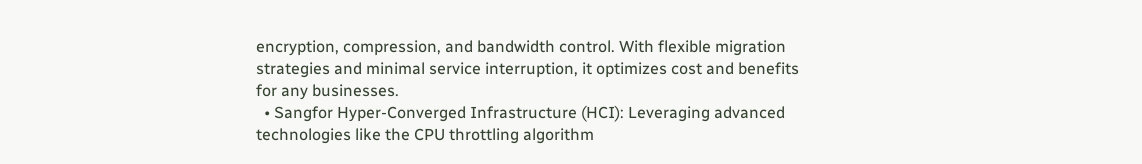encryption, compression, and bandwidth control. With flexible migration strategies and minimal service interruption, it optimizes cost and benefits for any businesses.
  • Sangfor Hyper-Converged Infrastructure (HCI): Leveraging advanced technologies like the CPU throttling algorithm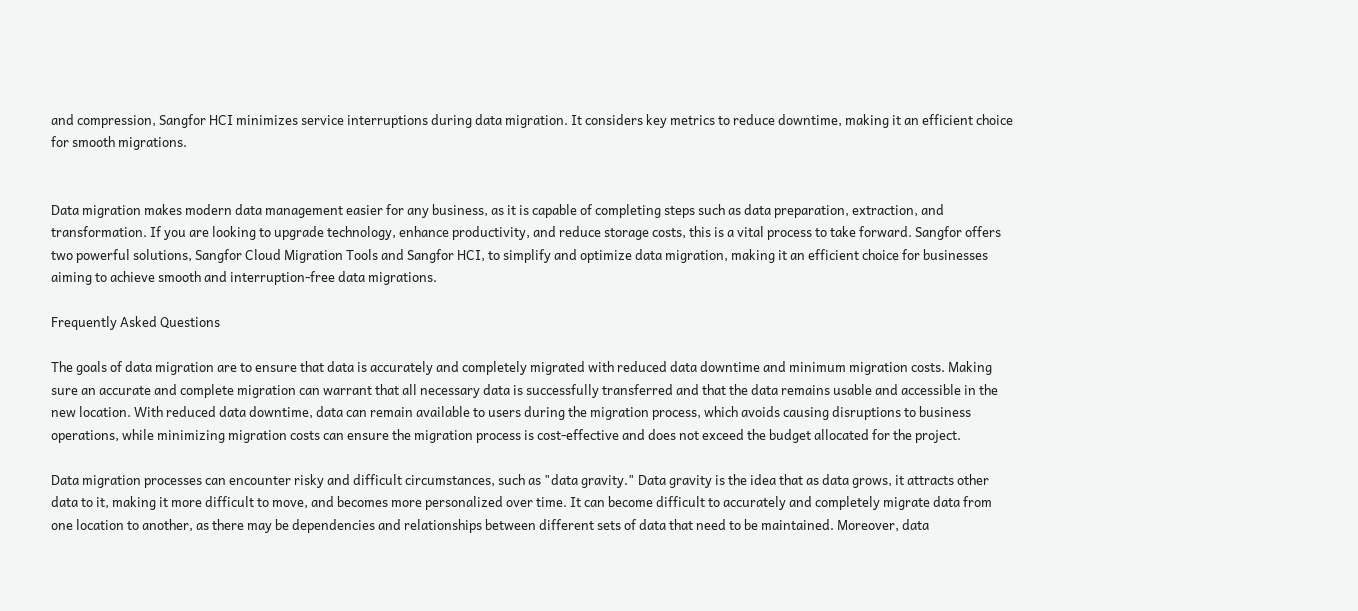and compression, Sangfor HCI minimizes service interruptions during data migration. It considers key metrics to reduce downtime, making it an efficient choice for smooth migrations.


Data migration makes modern data management easier for any business, as it is capable of completing steps such as data preparation, extraction, and transformation. If you are looking to upgrade technology, enhance productivity, and reduce storage costs, this is a vital process to take forward. Sangfor offers two powerful solutions, Sangfor Cloud Migration Tools and Sangfor HCI, to simplify and optimize data migration, making it an efficient choice for businesses aiming to achieve smooth and interruption-free data migrations.

Frequently Asked Questions

The goals of data migration are to ensure that data is accurately and completely migrated with reduced data downtime and minimum migration costs. Making sure an accurate and complete migration can warrant that all necessary data is successfully transferred and that the data remains usable and accessible in the new location. With reduced data downtime, data can remain available to users during the migration process, which avoids causing disruptions to business operations, while minimizing migration costs can ensure the migration process is cost-effective and does not exceed the budget allocated for the project.

Data migration processes can encounter risky and difficult circumstances, such as "data gravity." Data gravity is the idea that as data grows, it attracts other data to it, making it more difficult to move, and becomes more personalized over time. It can become difficult to accurately and completely migrate data from one location to another, as there may be dependencies and relationships between different sets of data that need to be maintained. Moreover, data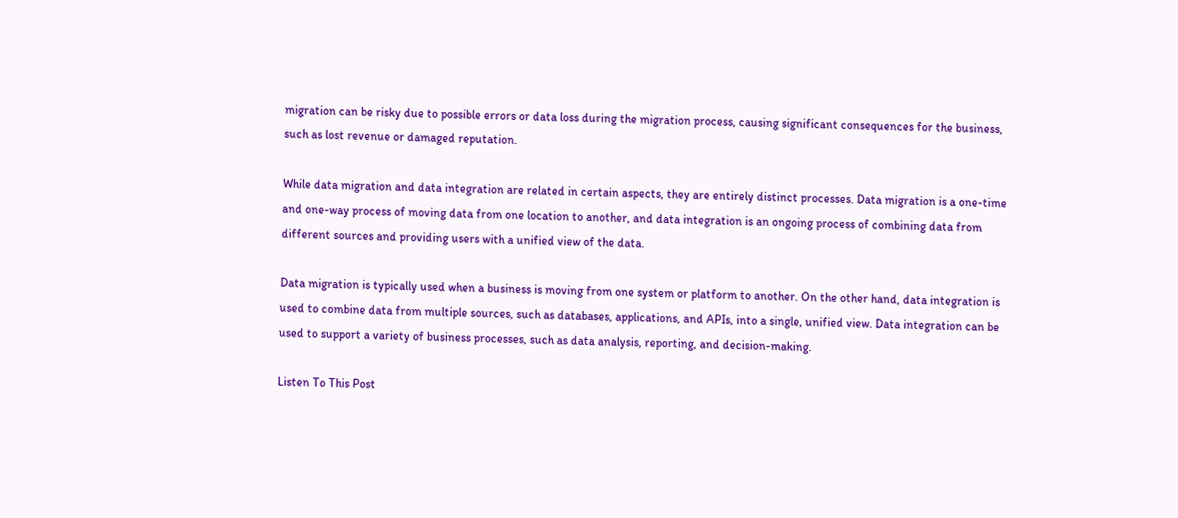migration can be risky due to possible errors or data loss during the migration process, causing significant consequences for the business, such as lost revenue or damaged reputation.

While data migration and data integration are related in certain aspects, they are entirely distinct processes. Data migration is a one-time and one-way process of moving data from one location to another, and data integration is an ongoing process of combining data from different sources and providing users with a unified view of the data.

Data migration is typically used when a business is moving from one system or platform to another. On the other hand, data integration is used to combine data from multiple sources, such as databases, applications, and APIs, into a single, unified view. Data integration can be used to support a variety of business processes, such as data analysis, reporting, and decision-making.

Listen To This Post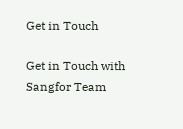Get in Touch

Get in Touch with Sangfor Team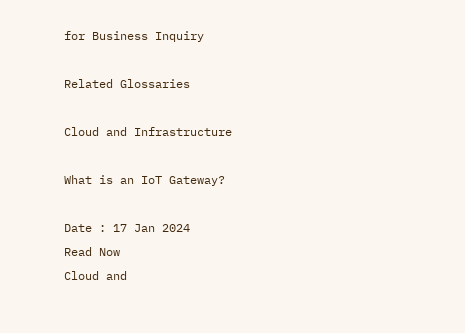for Business Inquiry

Related Glossaries

Cloud and Infrastructure

What is an IoT Gateway?

Date : 17 Jan 2024
Read Now
Cloud and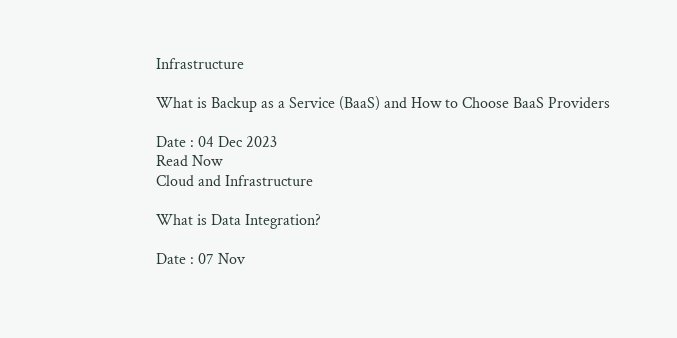Infrastructure

What is Backup as a Service (BaaS) and How to Choose BaaS Providers

Date : 04 Dec 2023
Read Now
Cloud and Infrastructure

What is Data Integration?

Date : 07 Nov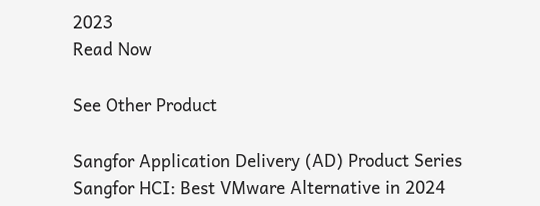2023
Read Now

See Other Product

Sangfor Application Delivery (AD) Product Series
Sangfor HCI: Best VMware Alternative in 2024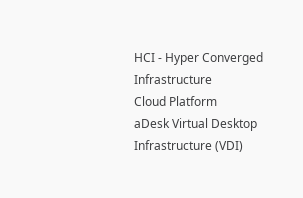HCI - Hyper Converged Infrastructure
Cloud Platform
aDesk Virtual Desktop Infrastructure (VDI)